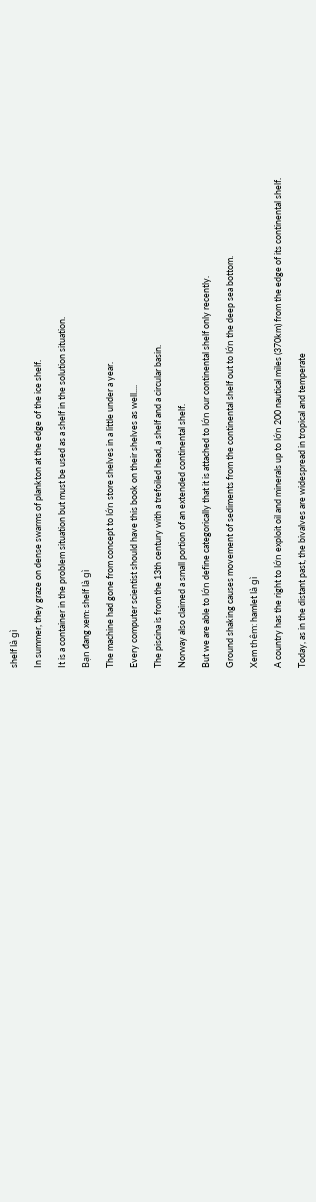shelf là gì

In summer, they graze on dense swarms of plankton at the edge of the ice shelf.

It is a container in the problem situation but must be used as a shelf in the solution situation.

Bạn đang xem: shelf là gì

The machine had gone from concept to lớn store shelves in a little under a year.

Every computer scientist should have this book on their shelves as well....

The piscina is from the 13th century with a trefoiled head, a shelf and a circular basin.

Norway also claimed a small portion of an extended continental shelf.

But we are able to lớn define categorically that it is attached to lớn our continental shelf only recently.

Ground shaking causes movement of sediments from the continental shelf out to lớn the deep sea bottom.

Xem thêm: hamlet là gì

A country has the right to lớn exploit oil and minerals up to lớn 200 nautical miles (370km) from the edge of its continental shelf.

Today, as in the distant past, the bivalves are widespread in tropical and temperate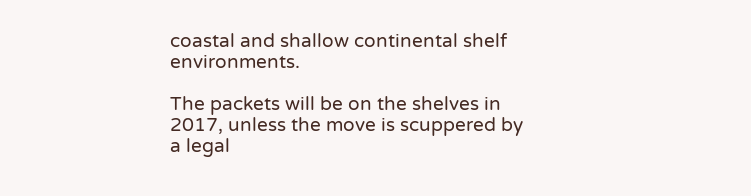coastal and shallow continental shelf environments.

The packets will be on the shelves in 2017, unless the move is scuppered by a legal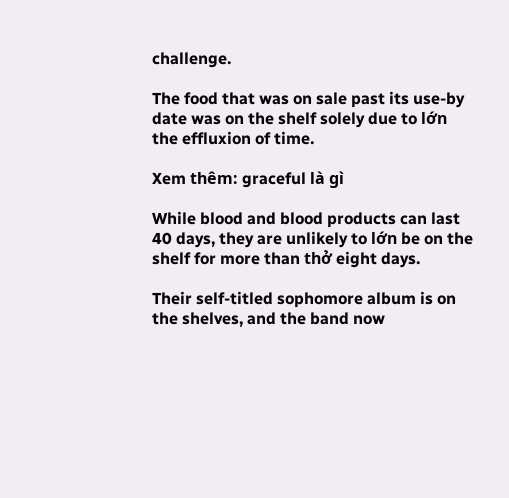challenge.

The food that was on sale past its use-by date was on the shelf solely due to lớn the effluxion of time.

Xem thêm: graceful là gì

While blood and blood products can last 40 days, they are unlikely to lớn be on the shelf for more than thở eight days.

Their self-titled sophomore album is on the shelves, and the band now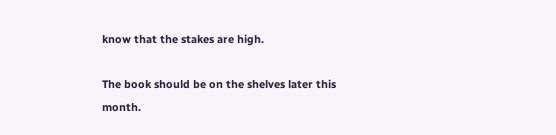know that the stakes are high.

The book should be on the shelves later this month.